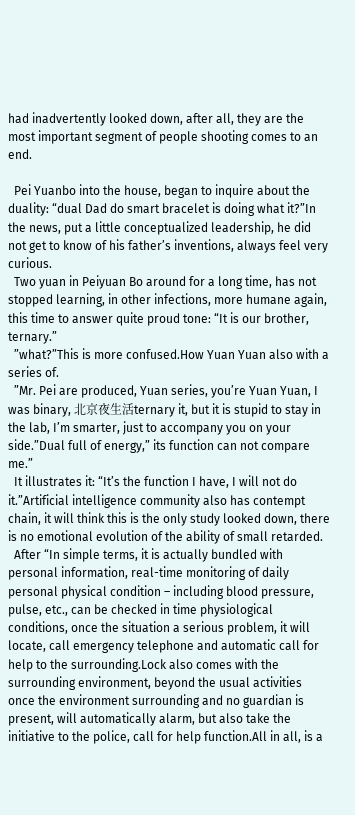had inadvertently looked down, after all, they are the most important segment of people shooting comes to an end.

  Pei Yuanbo into the house, began to inquire about the duality: “dual Dad do smart bracelet is doing what it?”In the news, put a little conceptualized leadership, he did not get to know of his father’s inventions, always feel very curious.
  Two yuan in Peiyuan Bo around for a long time, has not stopped learning, in other infections, more humane again, this time to answer quite proud tone: “It is our brother, ternary.”
  ”what?”This is more confused.How Yuan Yuan also with a series of.
  ”Mr. Pei are produced, Yuan series, you’re Yuan Yuan, I was binary, 北京夜生活ternary it, but it is stupid to stay in the lab, I’m smarter, just to accompany you on your side.”Dual full of energy,” its function can not compare me.”
  It illustrates it: “It’s the function I have, I will not do it.”Artificial intelligence community also has contempt chain, it will think this is the only study looked down, there is no emotional evolution of the ability of small retarded.
  After “In simple terms, it is actually bundled with personal information, real-time monitoring of daily personal physical condition – including blood pressure, pulse, etc., can be checked in time physiological conditions, once the situation a serious problem, it will locate, call emergency telephone and automatic call for help to the surrounding.Lock also comes with the surrounding environment, beyond the usual activities once the environment surrounding and no guardian is present, will automatically alarm, but also take the initiative to the police, call for help function.All in all, is a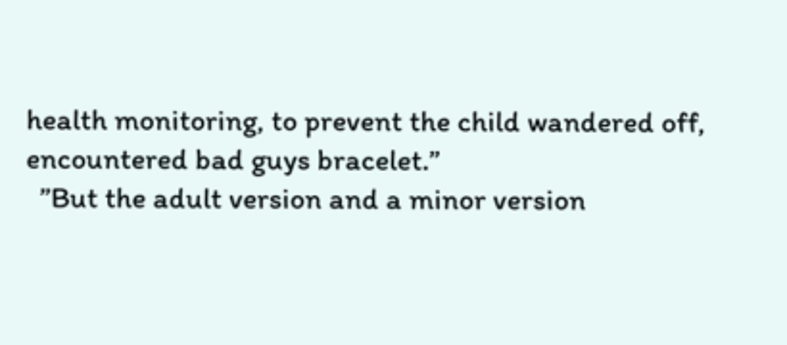health monitoring, to prevent the child wandered off, encountered bad guys bracelet.”
  ”But the adult version and a minor version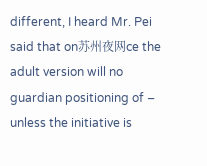different, I heard Mr. Pei said that on苏州夜网ce the adult version will no guardian positioning of – unless the initiative is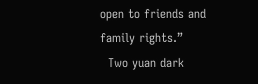open to friends and family rights.”
  Two yuan dark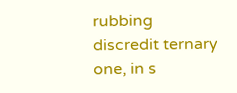rubbing discredit ternary one, in s